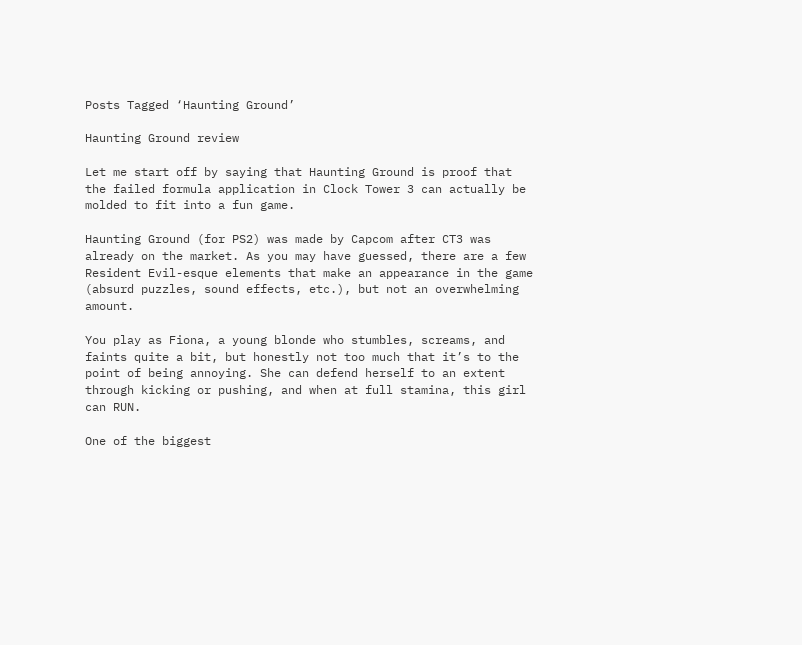Posts Tagged ‘Haunting Ground’

Haunting Ground review

Let me start off by saying that Haunting Ground is proof that the failed formula application in Clock Tower 3 can actually be molded to fit into a fun game.

Haunting Ground (for PS2) was made by Capcom after CT3 was already on the market. As you may have guessed, there are a few Resident Evil-esque elements that make an appearance in the game (absurd puzzles, sound effects, etc.), but not an overwhelming amount.

You play as Fiona, a young blonde who stumbles, screams, and faints quite a bit, but honestly not too much that it’s to the point of being annoying. She can defend herself to an extent through kicking or pushing, and when at full stamina, this girl can RUN.

One of the biggest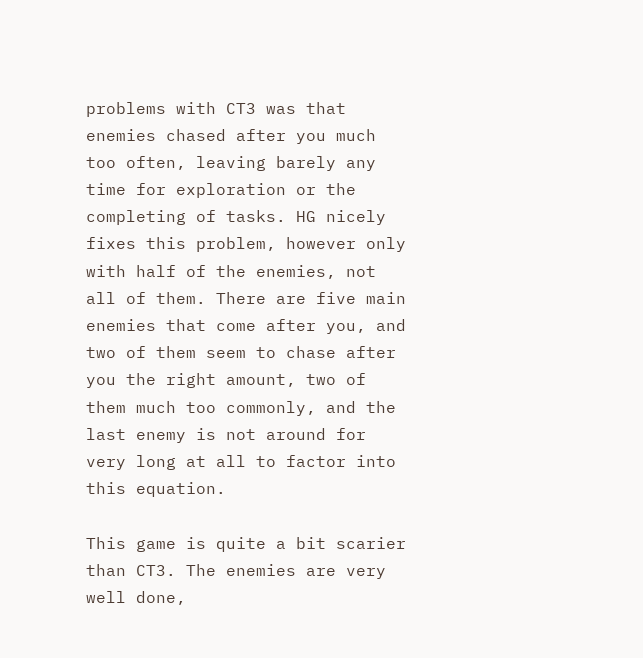problems with CT3 was that enemies chased after you much too often, leaving barely any time for exploration or the completing of tasks. HG nicely fixes this problem, however only with half of the enemies, not all of them. There are five main enemies that come after you, and two of them seem to chase after you the right amount, two of them much too commonly, and the last enemy is not around for very long at all to factor into this equation.

This game is quite a bit scarier than CT3. The enemies are very well done,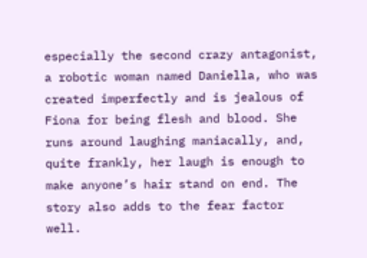especially the second crazy antagonist, a robotic woman named Daniella, who was created imperfectly and is jealous of Fiona for being flesh and blood. She runs around laughing maniacally, and, quite frankly, her laugh is enough to make anyone’s hair stand on end. The story also adds to the fear factor well.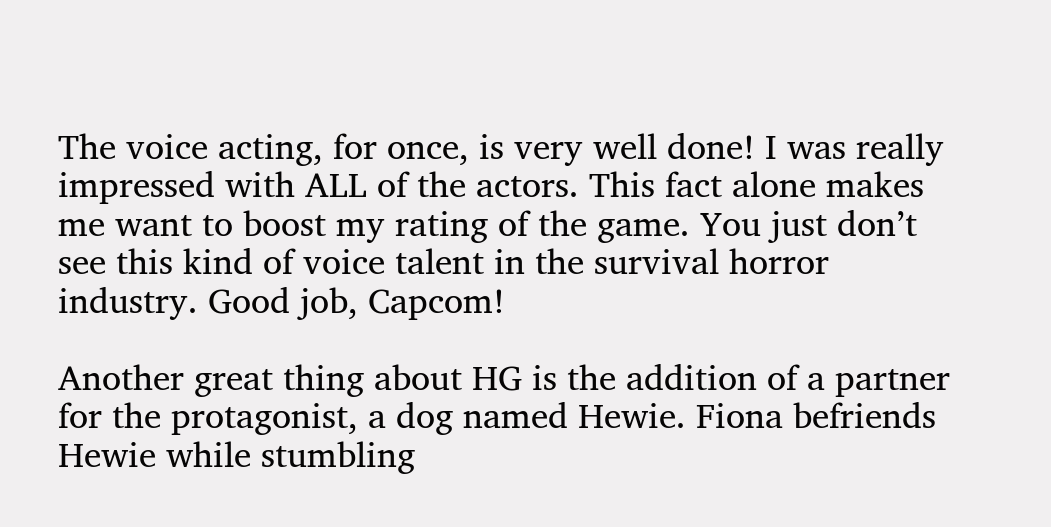The voice acting, for once, is very well done! I was really impressed with ALL of the actors. This fact alone makes me want to boost my rating of the game. You just don’t see this kind of voice talent in the survival horror industry. Good job, Capcom!

Another great thing about HG is the addition of a partner for the protagonist, a dog named Hewie. Fiona befriends Hewie while stumbling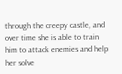through the creepy castle, and over time she is able to train him to attack enemies and help her solve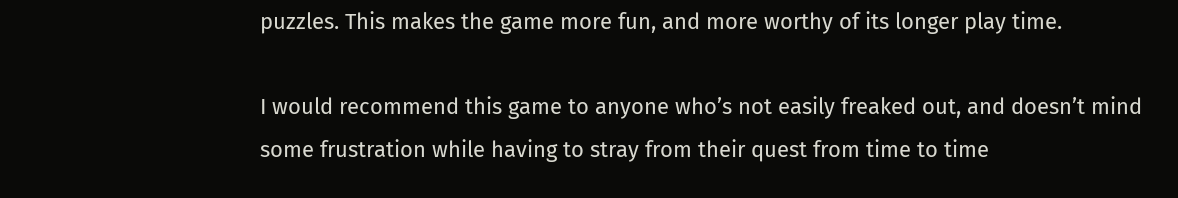puzzles. This makes the game more fun, and more worthy of its longer play time.

I would recommend this game to anyone who’s not easily freaked out, and doesn’t mind some frustration while having to stray from their quest from time to time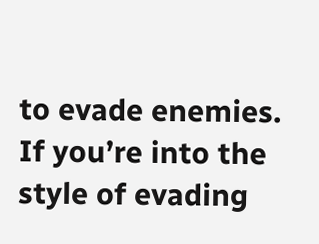to evade enemies. If you’re into the style of evading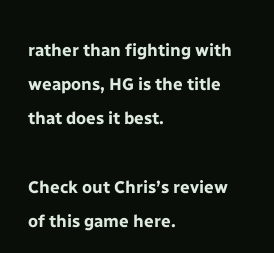rather than fighting with weapons, HG is the title that does it best.

Check out Chris’s review of this game here.